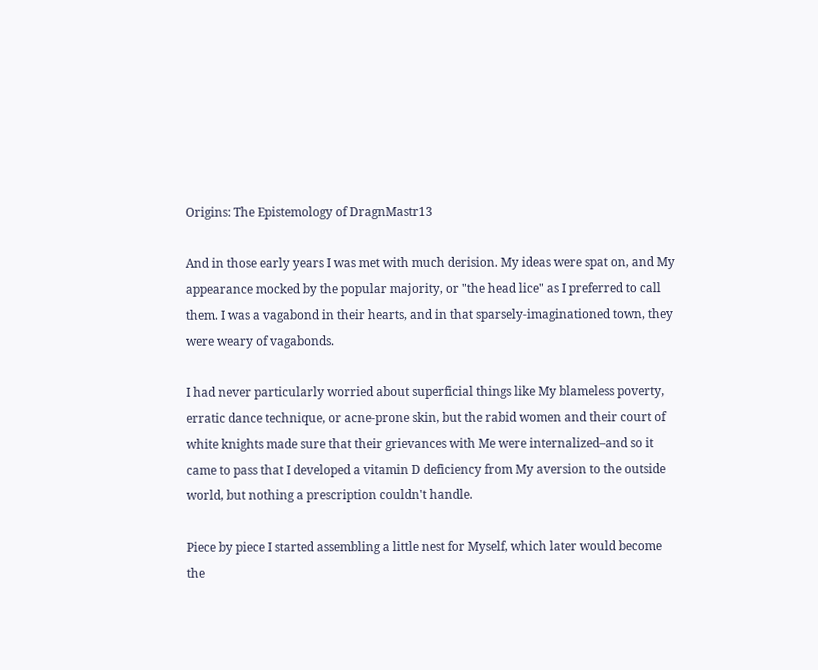Origins: The Epistemology of DragnMastr13

And in those early years I was met with much derision. My ideas were spat on, and My appearance mocked by the popular majority, or "the head lice" as I preferred to call them. I was a vagabond in their hearts, and in that sparsely-imaginationed town, they were weary of vagabonds.

I had never particularly worried about superficial things like My blameless poverty, erratic dance technique, or acne-prone skin, but the rabid women and their court of white knights made sure that their grievances with Me were internalized–and so it came to pass that I developed a vitamin D deficiency from My aversion to the outside world, but nothing a prescription couldn't handle.

Piece by piece I started assembling a little nest for Myself, which later would become the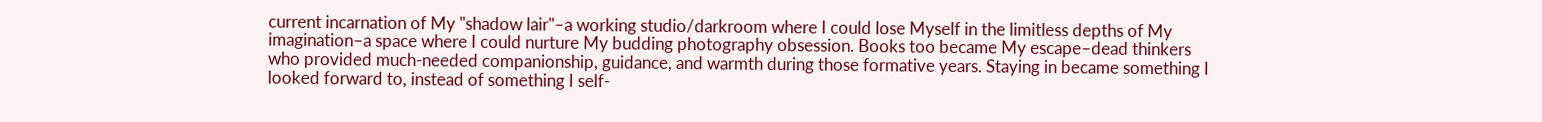current incarnation of My "shadow lair"–a working studio/darkroom where I could lose Myself in the limitless depths of My imagination–a space where I could nurture My budding photography obsession. Books too became My escape–dead thinkers who provided much-needed companionship, guidance, and warmth during those formative years. Staying in became something I looked forward to, instead of something I self-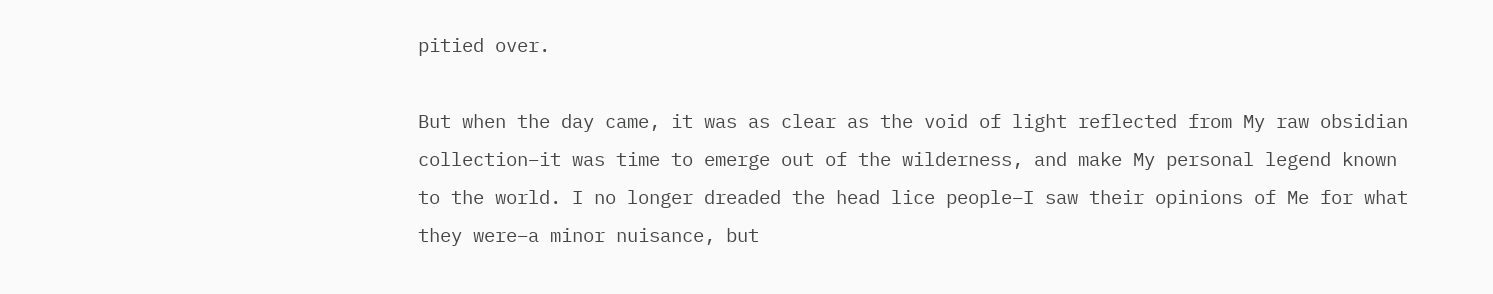pitied over.

But when the day came, it was as clear as the void of light reflected from My raw obsidian collection–it was time to emerge out of the wilderness, and make My personal legend known to the world. I no longer dreaded the head lice people–I saw their opinions of Me for what they were–a minor nuisance, but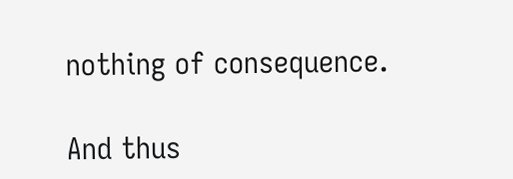nothing of consequence.

And thus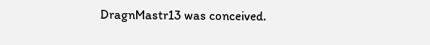DragnMastr13 was conceived.